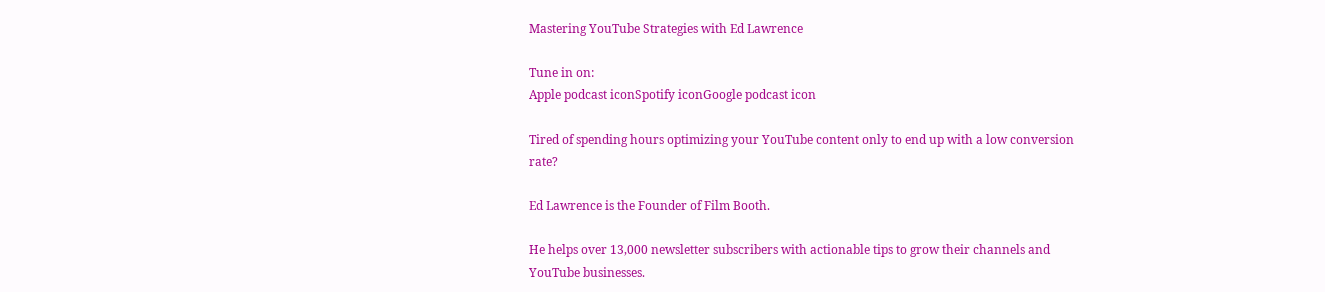Mastering YouTube Strategies with Ed Lawrence

Tune in on:
Apple podcast iconSpotify iconGoogle podcast icon

Tired of spending hours optimizing your YouTube content only to end up with a low conversion rate?

Ed Lawrence is the Founder of Film Booth.

He helps over 13,000 newsletter subscribers with actionable tips to grow their channels and YouTube businesses.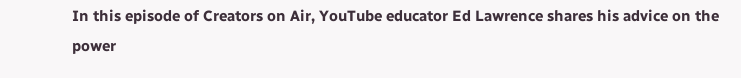In this episode of Creators on Air, YouTube educator Ed Lawrence shares his advice on the power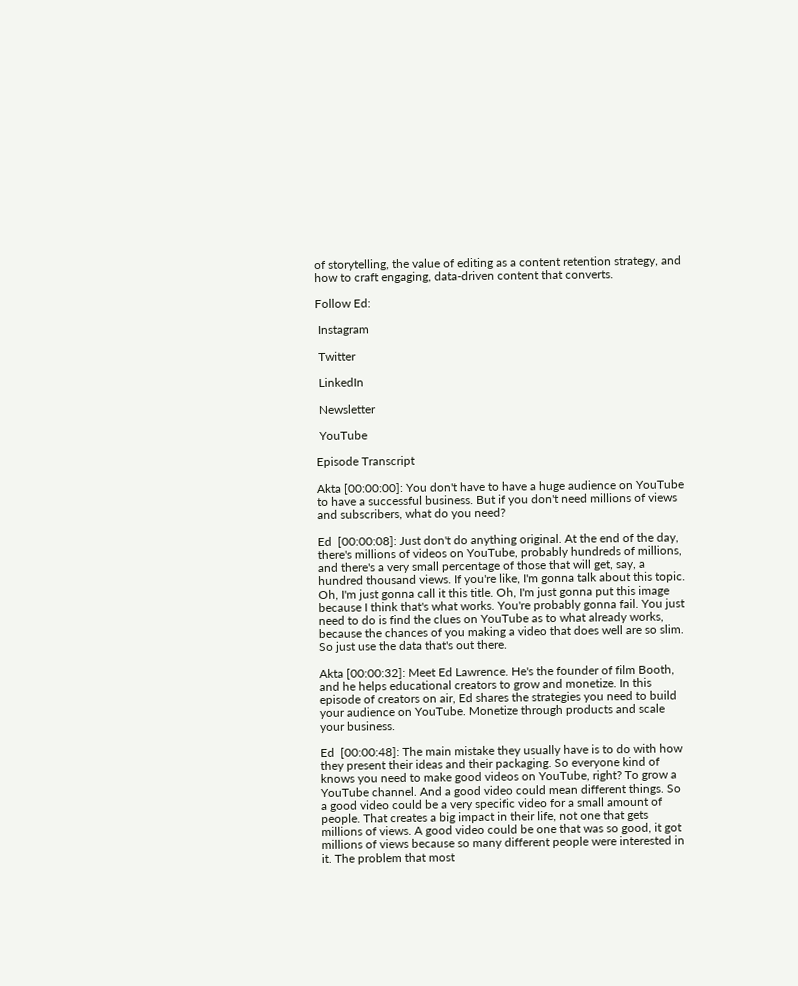of storytelling, the value of editing as a content retention strategy, and how to craft engaging, data-driven content that converts.

Follow Ed:

 Instagram

 Twitter

 LinkedIn

 Newsletter

 YouTube

Episode Transcript

Akta [00:00:00]: You don't have to have a huge audience on YouTube to have a successful business. But if you don't need millions of views and subscribers, what do you need?

Ed  [00:00:08]: Just don't do anything original. At the end of the day, there's millions of videos on YouTube, probably hundreds of millions, and there's a very small percentage of those that will get, say, a hundred thousand views. If you're like, I'm gonna talk about this topic. Oh, I'm just gonna call it this title. Oh, I'm just gonna put this image because I think that's what works. You're probably gonna fail. You just need to do is find the clues on YouTube as to what already works, because the chances of you making a video that does well are so slim. So just use the data that's out there.

Akta [00:00:32]: Meet Ed Lawrence. He's the founder of film Booth, and he helps educational creators to grow and monetize. In this episode of creators on air, Ed shares the strategies you need to build your audience on YouTube. Monetize through products and scale your business.

Ed  [00:00:48]: The main mistake they usually have is to do with how they present their ideas and their packaging. So everyone kind of knows you need to make good videos on YouTube, right? To grow a YouTube channel. And a good video could mean different things. So a good video could be a very specific video for a small amount of people. That creates a big impact in their life, not one that gets millions of views. A good video could be one that was so good, it got millions of views because so many different people were interested in it. The problem that most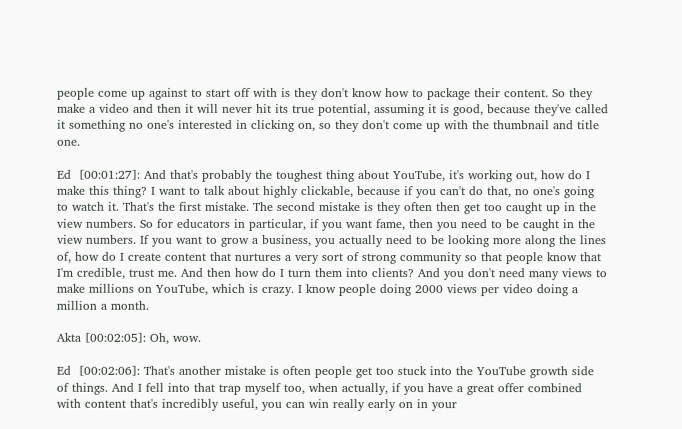people come up against to start off with is they don't know how to package their content. So they make a video and then it will never hit its true potential, assuming it is good, because they've called it something no one's interested in clicking on, so they don't come up with the thumbnail and title one.

Ed  [00:01:27]: And that's probably the toughest thing about YouTube, it's working out, how do I make this thing? I want to talk about highly clickable, because if you can't do that, no one's going to watch it. That's the first mistake. The second mistake is they often then get too caught up in the view numbers. So for educators in particular, if you want fame, then you need to be caught in the view numbers. If you want to grow a business, you actually need to be looking more along the lines of, how do I create content that nurtures a very sort of strong community so that people know that I'm credible, trust me. And then how do I turn them into clients? And you don't need many views to make millions on YouTube, which is crazy. I know people doing 2000 views per video doing a million a month.

Akta [00:02:05]: Oh, wow.

Ed  [00:02:06]: That's another mistake is often people get too stuck into the YouTube growth side of things. And I fell into that trap myself too, when actually, if you have a great offer combined with content that's incredibly useful, you can win really early on in your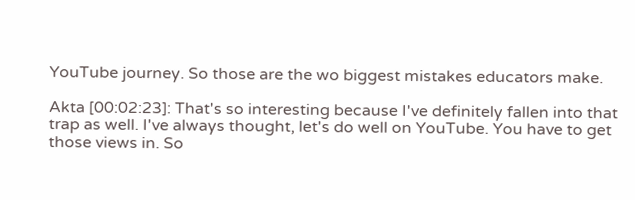YouTube journey. So those are the wo biggest mistakes educators make.

Akta [00:02:23]: That's so interesting because I've definitely fallen into that trap as well. I've always thought, let's do well on YouTube. You have to get those views in. So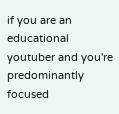if you are an educational youtuber and you're predominantly focused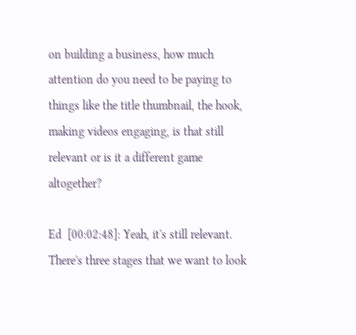on building a business, how much attention do you need to be paying to things like the title thumbnail, the hook, making videos engaging, is that still relevant or is it a different game altogether?

Ed  [00:02:48]: Yeah, it's still relevant. There's three stages that we want to look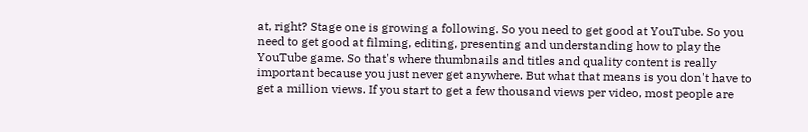at, right? Stage one is growing a following. So you need to get good at YouTube. So you need to get good at filming, editing, presenting and understanding how to play the YouTube game. So that's where thumbnails and titles and quality content is really important because you just never get anywhere. But what that means is you don't have to get a million views. If you start to get a few thousand views per video, most people are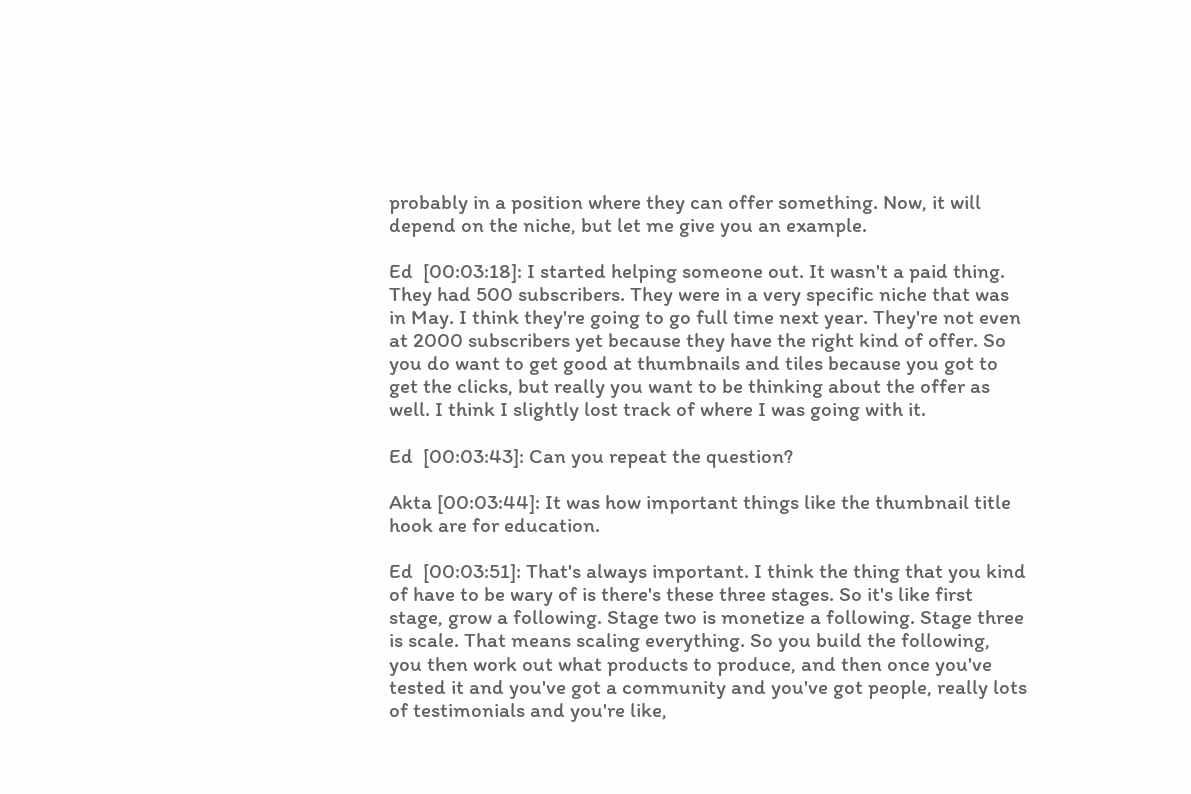probably in a position where they can offer something. Now, it will depend on the niche, but let me give you an example.

Ed  [00:03:18]: I started helping someone out. It wasn't a paid thing. They had 500 subscribers. They were in a very specific niche that was in May. I think they're going to go full time next year. They're not even at 2000 subscribers yet because they have the right kind of offer. So you do want to get good at thumbnails and tiles because you got to get the clicks, but really you want to be thinking about the offer as well. I think I slightly lost track of where I was going with it.

Ed  [00:03:43]: Can you repeat the question?

Akta [00:03:44]: It was how important things like the thumbnail title hook are for education.

Ed  [00:03:51]: That's always important. I think the thing that you kind of have to be wary of is there's these three stages. So it's like first stage, grow a following. Stage two is monetize a following. Stage three is scale. That means scaling everything. So you build the following, you then work out what products to produce, and then once you've tested it and you've got a community and you've got people, really lots of testimonials and you're like,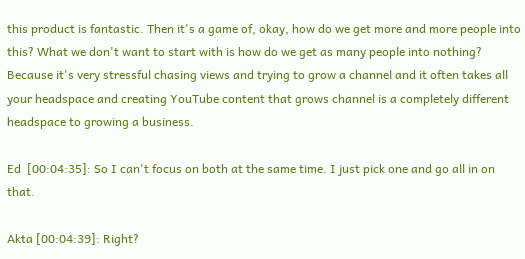this product is fantastic. Then it's a game of, okay, how do we get more and more people into this? What we don't want to start with is how do we get as many people into nothing? Because it's very stressful chasing views and trying to grow a channel and it often takes all your headspace and creating YouTube content that grows channel is a completely different headspace to growing a business.

Ed  [00:04:35]: So I can't focus on both at the same time. I just pick one and go all in on that.

Akta [00:04:39]: Right?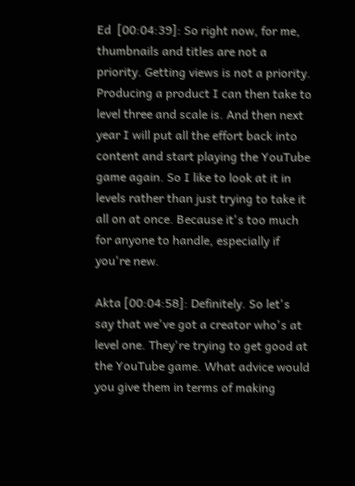Ed  [00:04:39]: So right now, for me, thumbnails and titles are not a priority. Getting views is not a priority. Producing a product I can then take to level three and scale is. And then next year I will put all the effort back into content and start playing the YouTube game again. So I like to look at it in levels rather than just trying to take it all on at once. Because it's too much for anyone to handle, especially if you're new.

Akta [00:04:58]: Definitely. So let's say that we've got a creator who's at level one. They're trying to get good at the YouTube game. What advice would you give them in terms of making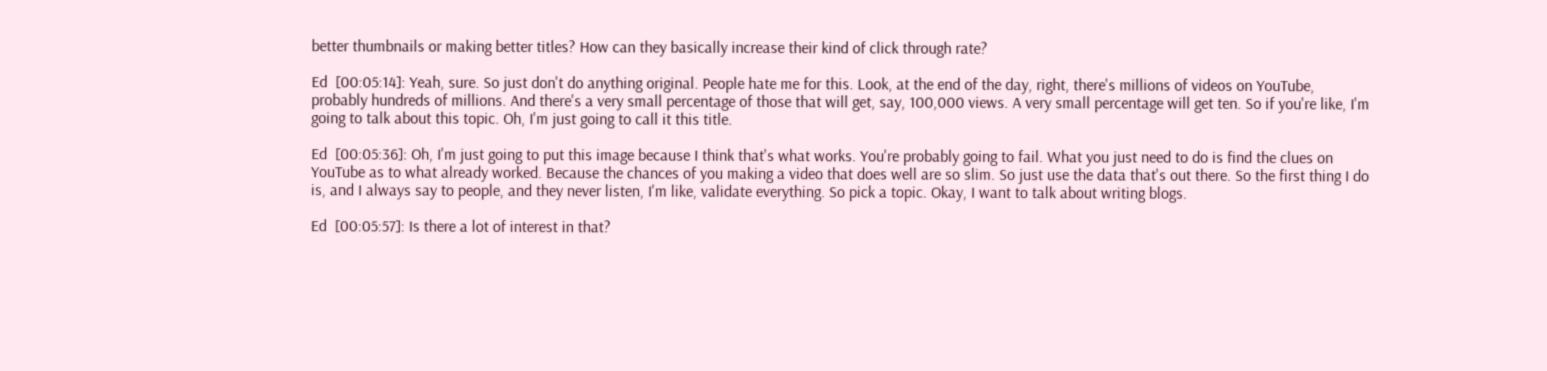better thumbnails or making better titles? How can they basically increase their kind of click through rate?

Ed  [00:05:14]: Yeah, sure. So just don't do anything original. People hate me for this. Look, at the end of the day, right, there's millions of videos on YouTube, probably hundreds of millions. And there's a very small percentage of those that will get, say, 100,000 views. A very small percentage will get ten. So if you're like, I'm going to talk about this topic. Oh, I'm just going to call it this title.

Ed  [00:05:36]: Oh, I'm just going to put this image because I think that's what works. You're probably going to fail. What you just need to do is find the clues on YouTube as to what already worked. Because the chances of you making a video that does well are so slim. So just use the data that's out there. So the first thing I do is, and I always say to people, and they never listen, I'm like, validate everything. So pick a topic. Okay, I want to talk about writing blogs.

Ed  [00:05:57]: Is there a lot of interest in that?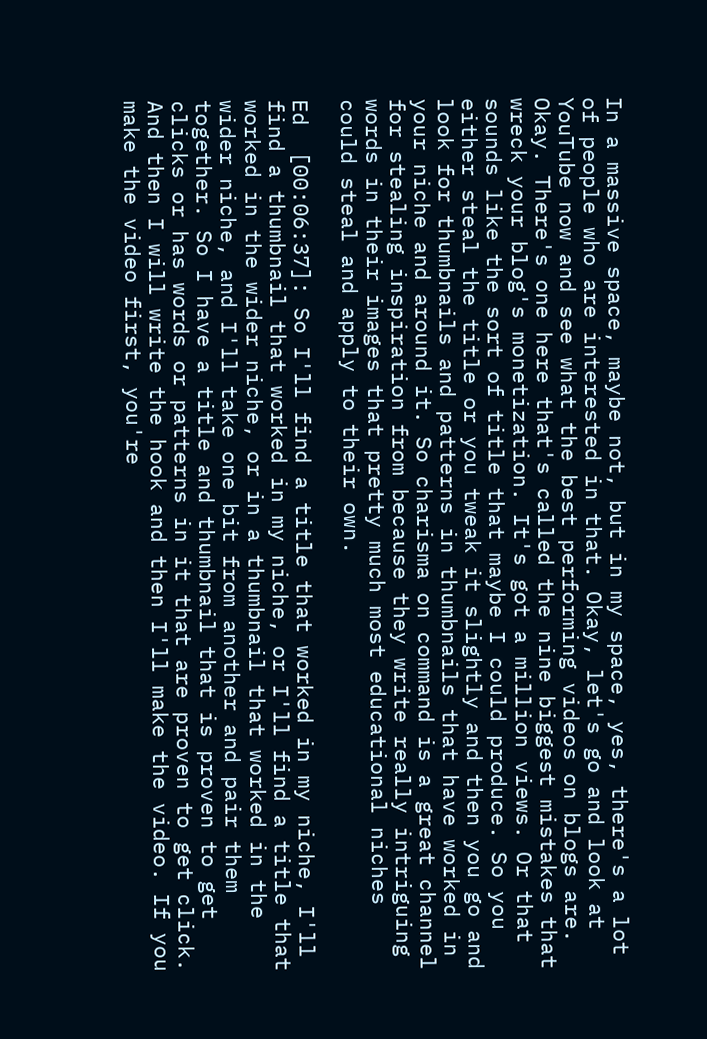In a massive space, maybe not, but in my space, yes, there's a lot of people who are interested in that. Okay, let's go and look at YouTube now and see what the best performing videos on blogs are. Okay. There's one here that's called the nine biggest mistakes that wreck your blog's monetization. It's got a million views. Or that sounds like the sort of title that maybe I could produce. So you either steal the title or you tweak it slightly and then you go and look for thumbnails and patterns in thumbnails that have worked in your niche and around it. So charisma on command is a great channel for stealing inspiration from because they write really intriguing words in their images that pretty much most educational niches could steal and apply to their own.

Ed  [00:06:37]: So I'll find a title that worked in my niche, I'll find a thumbnail that worked in my niche, or I'll find a title that worked in the wider niche, or in a thumbnail that worked in the wider niche, and I'll take one bit from another and pair them together. So I have a title and thumbnail that is proven to get clicks or has words or patterns in it that are proven to get click. And then I will write the hook and then I'll make the video. If you make the video first, you're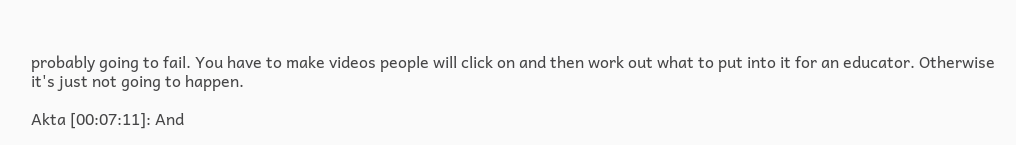probably going to fail. You have to make videos people will click on and then work out what to put into it for an educator. Otherwise it's just not going to happen.

Akta [00:07:11]: And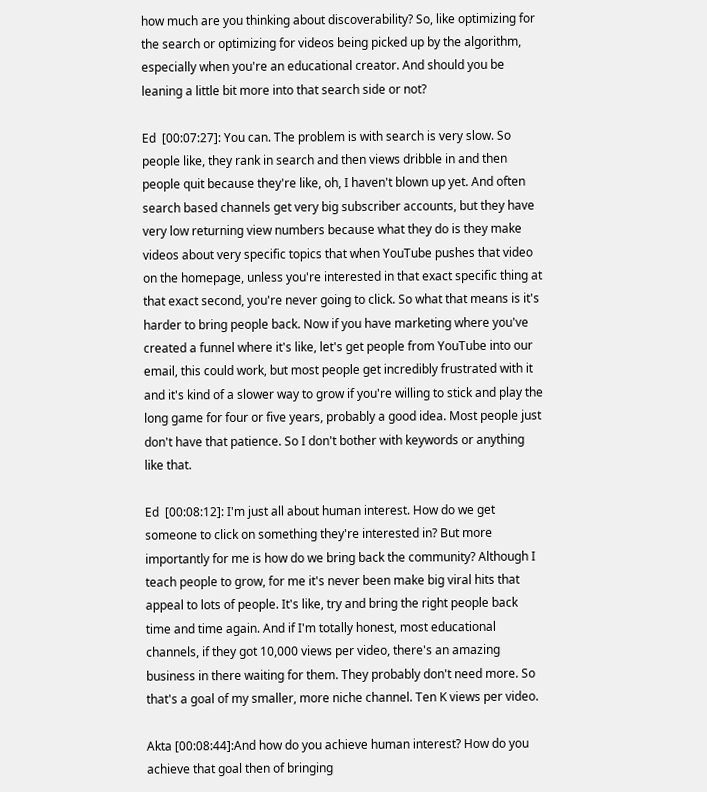how much are you thinking about discoverability? So, like optimizing for the search or optimizing for videos being picked up by the algorithm, especially when you're an educational creator. And should you be leaning a little bit more into that search side or not?

Ed  [00:07:27]: You can. The problem is with search is very slow. So people like, they rank in search and then views dribble in and then people quit because they're like, oh, I haven't blown up yet. And often search based channels get very big subscriber accounts, but they have very low returning view numbers because what they do is they make videos about very specific topics that when YouTube pushes that video on the homepage, unless you're interested in that exact specific thing at that exact second, you're never going to click. So what that means is it's harder to bring people back. Now if you have marketing where you've created a funnel where it's like, let's get people from YouTube into our email, this could work, but most people get incredibly frustrated with it and it's kind of a slower way to grow if you're willing to stick and play the long game for four or five years, probably a good idea. Most people just don't have that patience. So I don't bother with keywords or anything like that.

Ed  [00:08:12]: I'm just all about human interest. How do we get someone to click on something they're interested in? But more importantly for me is how do we bring back the community? Although I teach people to grow, for me it's never been make big viral hits that appeal to lots of people. It's like, try and bring the right people back time and time again. And if I'm totally honest, most educational channels, if they got 10,000 views per video, there's an amazing business in there waiting for them. They probably don't need more. So that's a goal of my smaller, more niche channel. Ten K views per video.

Akta [00:08:44]:And how do you achieve human interest? How do you achieve that goal then of bringing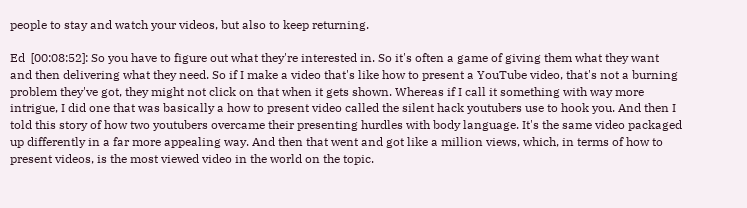people to stay and watch your videos, but also to keep returning.

Ed  [00:08:52]: So you have to figure out what they're interested in. So it's often a game of giving them what they want and then delivering what they need. So if I make a video that's like how to present a YouTube video, that's not a burning problem they've got, they might not click on that when it gets shown. Whereas if I call it something with way more intrigue, I did one that was basically a how to present video called the silent hack youtubers use to hook you. And then I told this story of how two youtubers overcame their presenting hurdles with body language. It's the same video packaged up differently in a far more appealing way. And then that went and got like a million views, which, in terms of how to present videos, is the most viewed video in the world on the topic.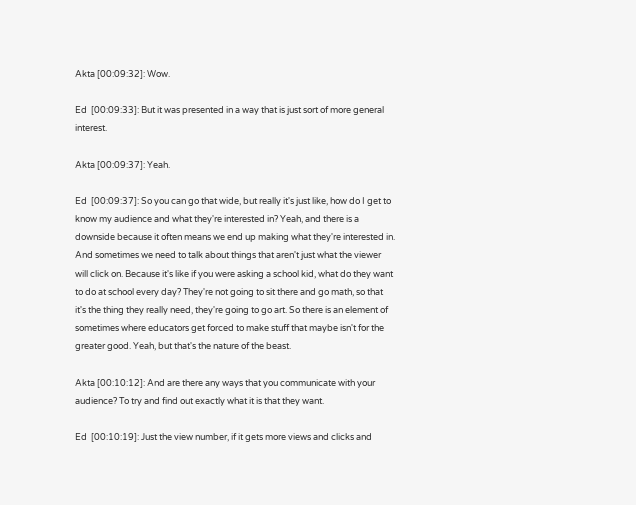Akta [00:09:32]: Wow.

Ed  [00:09:33]: But it was presented in a way that is just sort of more general interest.

Akta [00:09:37]: Yeah.

Ed  [00:09:37]: So you can go that wide, but really it's just like, how do I get to know my audience and what they're interested in? Yeah, and there is a downside because it often means we end up making what they're interested in. And sometimes we need to talk about things that aren't just what the viewer will click on. Because it's like if you were asking a school kid, what do they want to do at school every day? They're not going to sit there and go math, so that it's the thing they really need, they're going to go art. So there is an element of sometimes where educators get forced to make stuff that maybe isn't for the greater good. Yeah, but that's the nature of the beast.

Akta [00:10:12]: And are there any ways that you communicate with your audience? To try and find out exactly what it is that they want.

Ed  [00:10:19]: Just the view number, if it gets more views and clicks and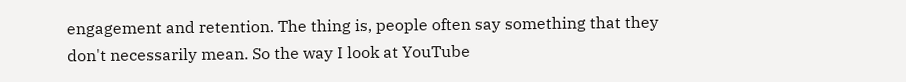engagement and retention. The thing is, people often say something that they don't necessarily mean. So the way I look at YouTube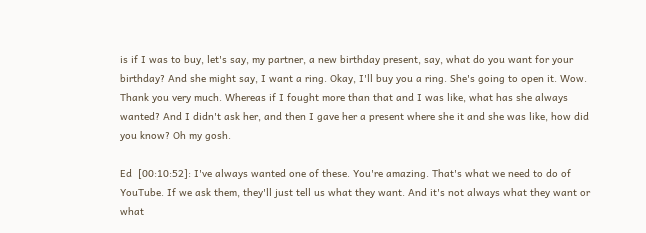is if I was to buy, let's say, my partner, a new birthday present, say, what do you want for your birthday? And she might say, I want a ring. Okay, I'll buy you a ring. She's going to open it. Wow. Thank you very much. Whereas if I fought more than that and I was like, what has she always wanted? And I didn't ask her, and then I gave her a present where she it and she was like, how did you know? Oh my gosh.

Ed  [00:10:52]: I've always wanted one of these. You're amazing. That's what we need to do of YouTube. If we ask them, they'll just tell us what they want. And it's not always what they want or what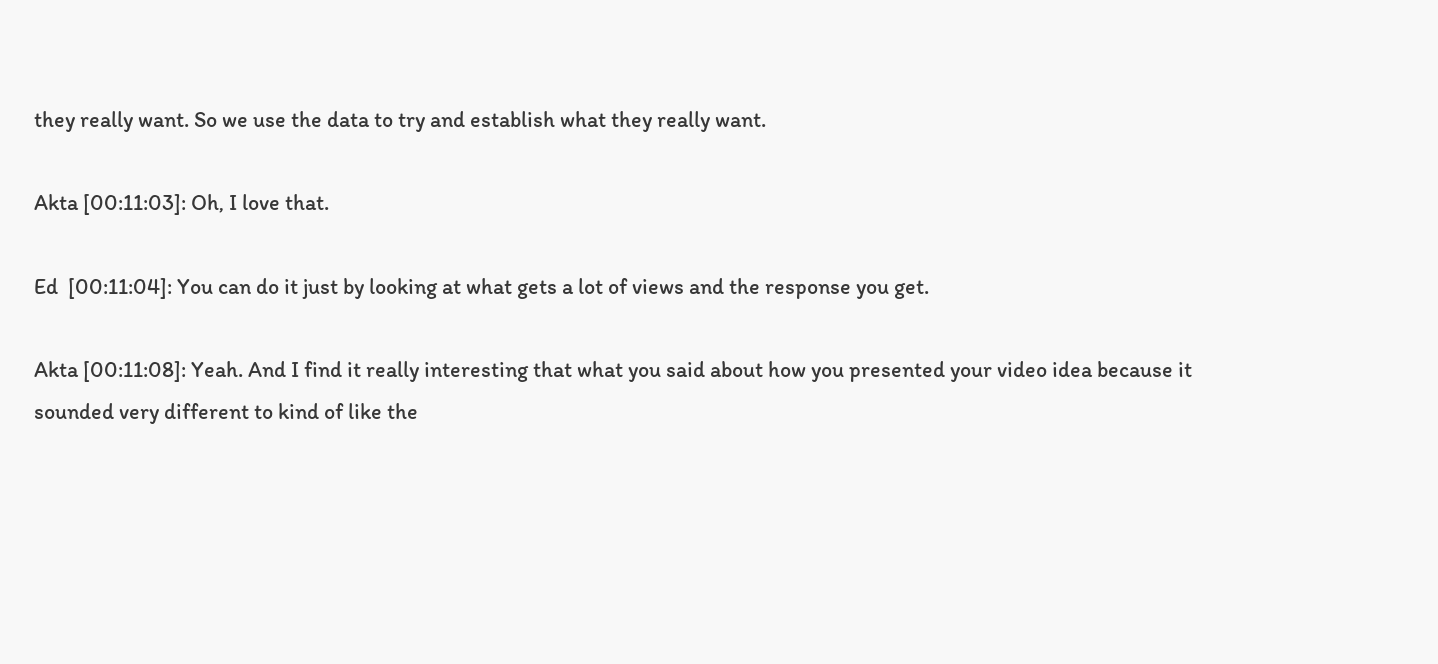they really want. So we use the data to try and establish what they really want.

Akta [00:11:03]: Oh, I love that.

Ed  [00:11:04]: You can do it just by looking at what gets a lot of views and the response you get.

Akta [00:11:08]: Yeah. And I find it really interesting that what you said about how you presented your video idea because it sounded very different to kind of like the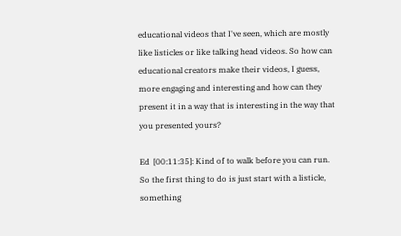educational videos that I've seen, which are mostly like listicles or like talking head videos. So how can educational creators make their videos, I guess, more engaging and interesting and how can they present it in a way that is interesting in the way that you presented yours?

Ed  [00:11:35]: Kind of to walk before you can run. So the first thing to do is just start with a listicle, something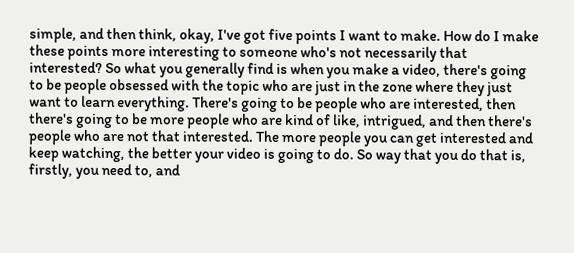simple, and then think, okay, I've got five points I want to make. How do I make these points more interesting to someone who's not necessarily that interested? So what you generally find is when you make a video, there's going to be people obsessed with the topic who are just in the zone where they just want to learn everything. There's going to be people who are interested, then there's going to be more people who are kind of like, intrigued, and then there's people who are not that interested. The more people you can get interested and keep watching, the better your video is going to do. So way that you do that is, firstly, you need to, and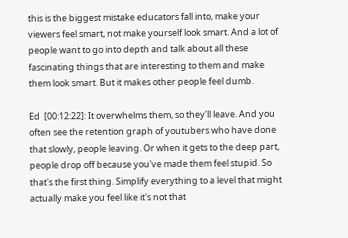this is the biggest mistake educators fall into, make your viewers feel smart, not make yourself look smart. And a lot of people want to go into depth and talk about all these fascinating things that are interesting to them and make them look smart. But it makes other people feel dumb.

Ed  [00:12:22]: It overwhelms them, so they'll leave. And you often see the retention graph of youtubers who have done that slowly, people leaving. Or when it gets to the deep part, people drop off because you've made them feel stupid. So that's the first thing. Simplify everything to a level that might actually make you feel like it's not that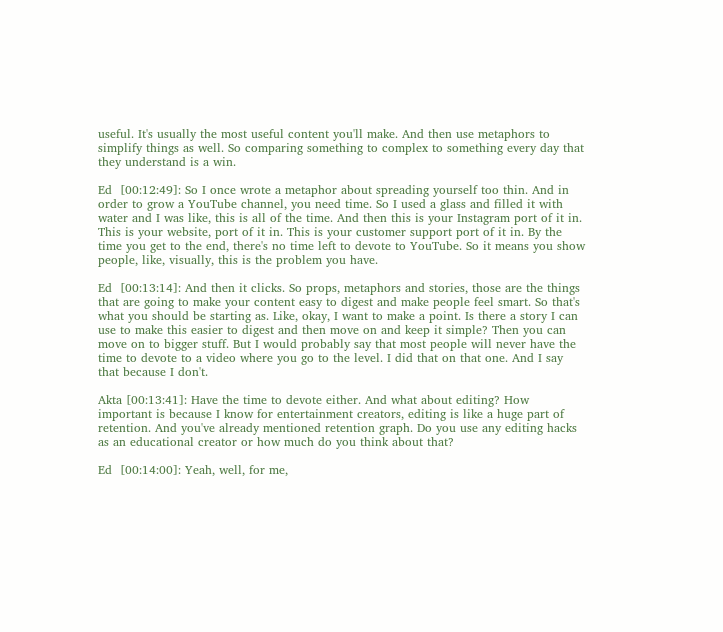useful. It's usually the most useful content you'll make. And then use metaphors to simplify things as well. So comparing something to complex to something every day that they understand is a win.

Ed  [00:12:49]: So I once wrote a metaphor about spreading yourself too thin. And in order to grow a YouTube channel, you need time. So I used a glass and filled it with water and I was like, this is all of the time. And then this is your Instagram port of it in. This is your website, port of it in. This is your customer support port of it in. By the time you get to the end, there's no time left to devote to YouTube. So it means you show people, like, visually, this is the problem you have.

Ed  [00:13:14]: And then it clicks. So props, metaphors and stories, those are the things that are going to make your content easy to digest and make people feel smart. So that's what you should be starting as. Like, okay, I want to make a point. Is there a story I can use to make this easier to digest and then move on and keep it simple? Then you can move on to bigger stuff. But I would probably say that most people will never have the time to devote to a video where you go to the level. I did that on that one. And I say that because I don't.

Akta [00:13:41]: Have the time to devote either. And what about editing? How important is because I know for entertainment creators, editing is like a huge part of retention. And you've already mentioned retention graph. Do you use any editing hacks as an educational creator or how much do you think about that?

Ed  [00:14:00]: Yeah, well, for me,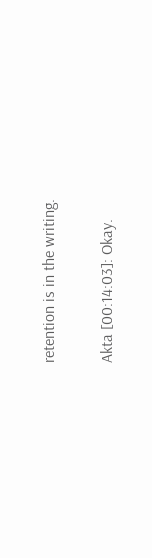retention is in the writing.

Akta [00:14:03]: Okay.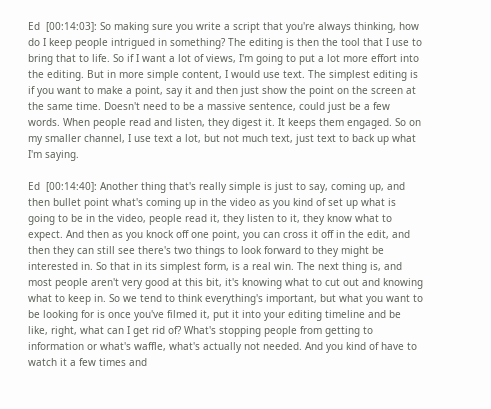Ed  [00:14:03]: So making sure you write a script that you're always thinking, how do I keep people intrigued in something? The editing is then the tool that I use to bring that to life. So if I want a lot of views, I'm going to put a lot more effort into the editing. But in more simple content, I would use text. The simplest editing is if you want to make a point, say it and then just show the point on the screen at the same time. Doesn't need to be a massive sentence, could just be a few words. When people read and listen, they digest it. It keeps them engaged. So on my smaller channel, I use text a lot, but not much text, just text to back up what I'm saying.

Ed  [00:14:40]: Another thing that's really simple is just to say, coming up, and then bullet point what's coming up in the video as you kind of set up what is going to be in the video, people read it, they listen to it, they know what to expect. And then as you knock off one point, you can cross it off in the edit, and then they can still see there's two things to look forward to they might be interested in. So that in its simplest form, is a real win. The next thing is, and most people aren't very good at this bit, it's knowing what to cut out and knowing what to keep in. So we tend to think everything's important, but what you want to be looking for is once you've filmed it, put it into your editing timeline and be like, right, what can I get rid of? What's stopping people from getting to information or what's waffle, what's actually not needed. And you kind of have to watch it a few times and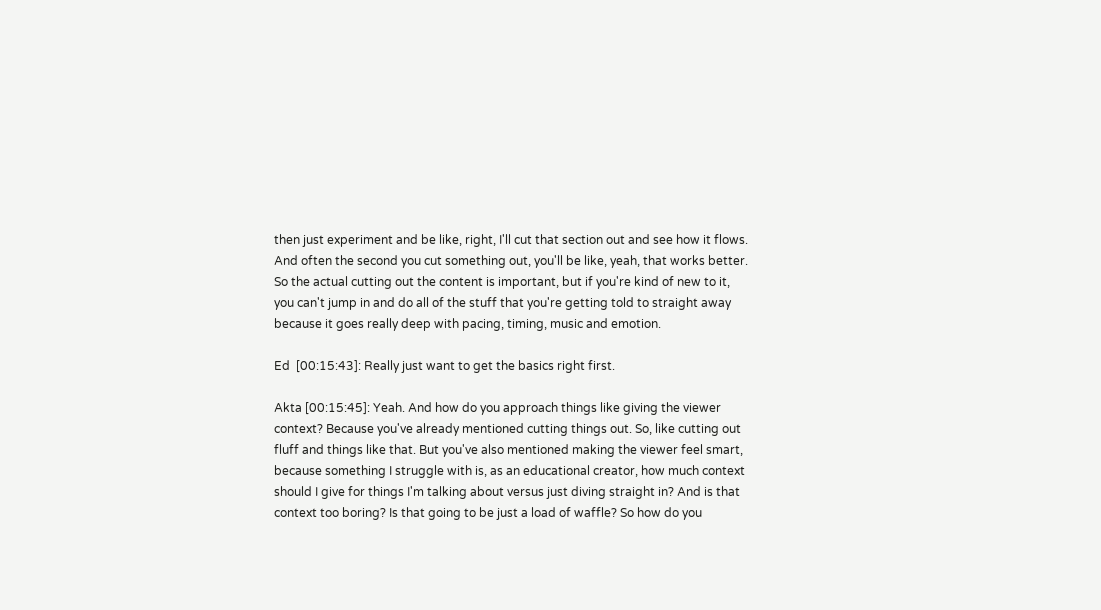then just experiment and be like, right, I'll cut that section out and see how it flows. And often the second you cut something out, you'll be like, yeah, that works better. So the actual cutting out the content is important, but if you're kind of new to it, you can't jump in and do all of the stuff that you're getting told to straight away because it goes really deep with pacing, timing, music and emotion.

Ed  [00:15:43]: Really just want to get the basics right first.

Akta [00:15:45]: Yeah. And how do you approach things like giving the viewer context? Because you've already mentioned cutting things out. So, like cutting out fluff and things like that. But you've also mentioned making the viewer feel smart, because something I struggle with is, as an educational creator, how much context should I give for things I'm talking about versus just diving straight in? And is that context too boring? Is that going to be just a load of waffle? So how do you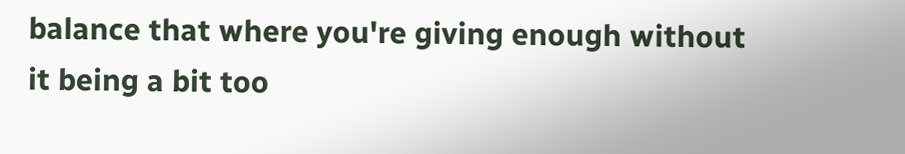balance that where you're giving enough without it being a bit too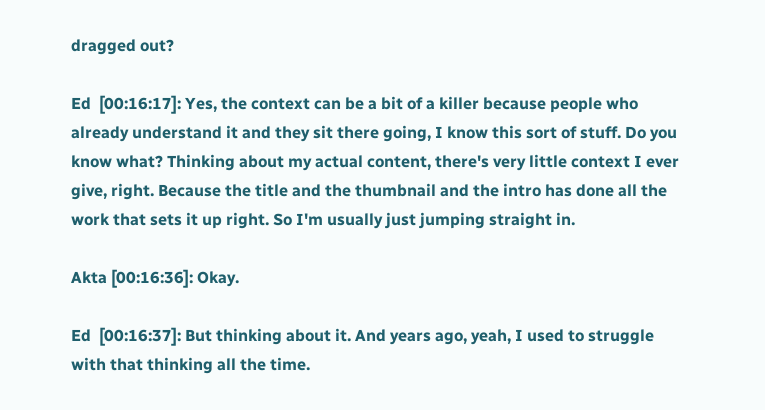dragged out?

Ed  [00:16:17]: Yes, the context can be a bit of a killer because people who already understand it and they sit there going, I know this sort of stuff. Do you know what? Thinking about my actual content, there's very little context I ever give, right. Because the title and the thumbnail and the intro has done all the work that sets it up right. So I'm usually just jumping straight in.

Akta [00:16:36]: Okay.

Ed  [00:16:37]: But thinking about it. And years ago, yeah, I used to struggle with that thinking all the time.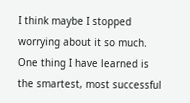I think maybe I stopped worrying about it so much. One thing I have learned is the smartest, most successful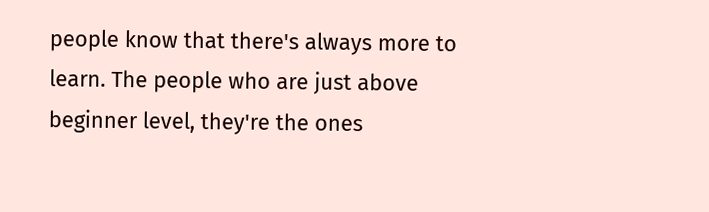people know that there's always more to learn. The people who are just above beginner level, they're the ones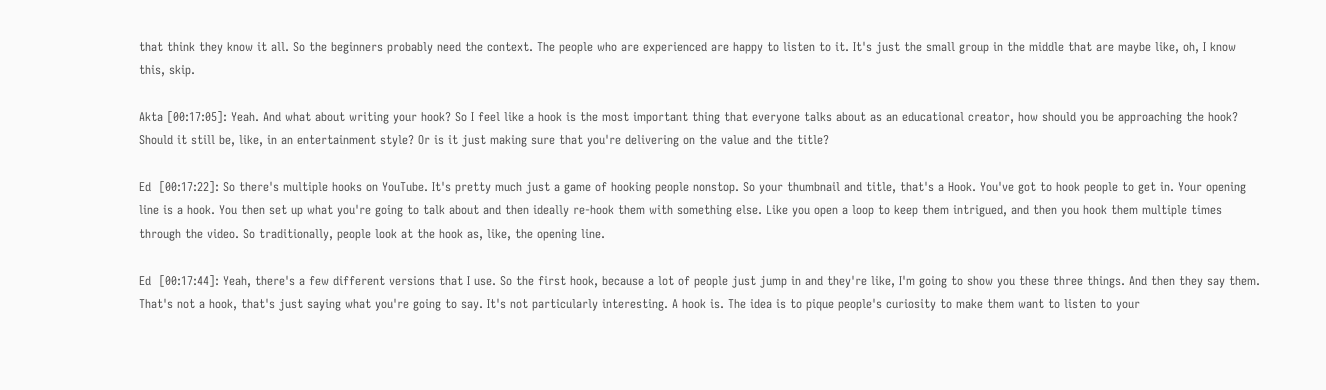that think they know it all. So the beginners probably need the context. The people who are experienced are happy to listen to it. It's just the small group in the middle that are maybe like, oh, I know this, skip.

Akta [00:17:05]: Yeah. And what about writing your hook? So I feel like a hook is the most important thing that everyone talks about as an educational creator, how should you be approaching the hook? Should it still be, like, in an entertainment style? Or is it just making sure that you're delivering on the value and the title?

Ed  [00:17:22]: So there's multiple hooks on YouTube. It's pretty much just a game of hooking people nonstop. So your thumbnail and title, that's a Hook. You've got to hook people to get in. Your opening line is a hook. You then set up what you're going to talk about and then ideally re-hook them with something else. Like you open a loop to keep them intrigued, and then you hook them multiple times through the video. So traditionally, people look at the hook as, like, the opening line.

Ed  [00:17:44]: Yeah, there's a few different versions that I use. So the first hook, because a lot of people just jump in and they're like, I'm going to show you these three things. And then they say them. That's not a hook, that's just saying what you're going to say. It's not particularly interesting. A hook is. The idea is to pique people's curiosity to make them want to listen to your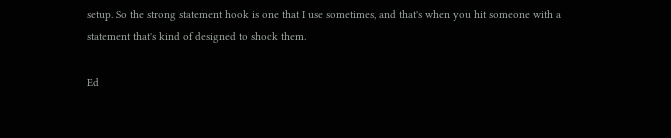setup. So the strong statement hook is one that I use sometimes, and that's when you hit someone with a statement that's kind of designed to shock them.

Ed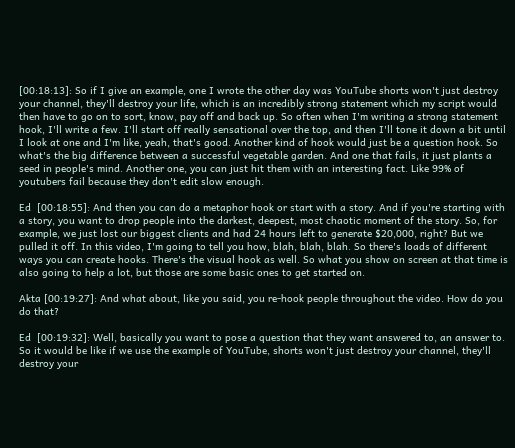[00:18:13]: So if I give an example, one I wrote the other day was YouTube shorts won't just destroy your channel, they'll destroy your life, which is an incredibly strong statement which my script would then have to go on to sort, know, pay off and back up. So often when I'm writing a strong statement hook, I'll write a few. I'll start off really sensational over the top, and then I'll tone it down a bit until I look at one and I'm like, yeah, that's good. Another kind of hook would just be a question hook. So what's the big difference between a successful vegetable garden. And one that fails, it just plants a seed in people's mind. Another one, you can just hit them with an interesting fact. Like 99% of youtubers fail because they don't edit slow enough.

Ed  [00:18:55]: And then you can do a metaphor hook or start with a story. And if you're starting with a story, you want to drop people into the darkest, deepest, most chaotic moment of the story. So, for example, we just lost our biggest clients and had 24 hours left to generate $20,000, right? But we pulled it off. In this video, I'm going to tell you how, blah, blah, blah. So there's loads of different ways you can create hooks. There's the visual hook as well. So what you show on screen at that time is also going to help a lot, but those are some basic ones to get started on.

Akta [00:19:27]: And what about, like you said, you re-hook people throughout the video. How do you do that?

Ed  [00:19:32]: Well, basically you want to pose a question that they want answered to, an answer to. So it would be like if we use the example of YouTube, shorts won't just destroy your channel, they'll destroy your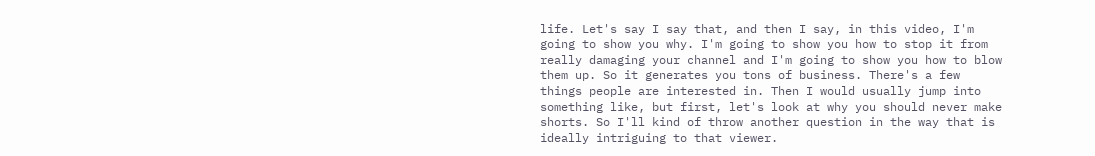life. Let's say I say that, and then I say, in this video, I'm going to show you why. I'm going to show you how to stop it from really damaging your channel and I'm going to show you how to blow them up. So it generates you tons of business. There's a few things people are interested in. Then I would usually jump into something like, but first, let's look at why you should never make shorts. So I'll kind of throw another question in the way that is ideally intriguing to that viewer.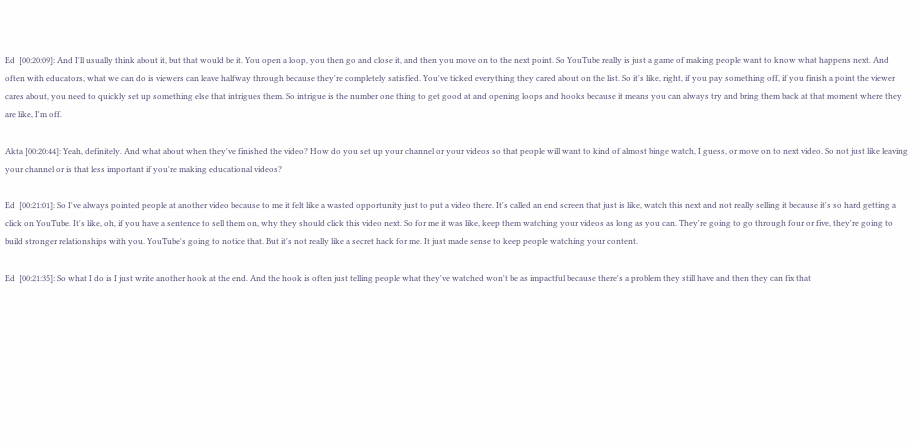Ed  [00:20:09]: And I'll usually think about it, but that would be it. You open a loop, you then go and close it, and then you move on to the next point. So YouTube really is just a game of making people want to know what happens next. And often with educators, what we can do is viewers can leave halfway through because they're completely satisfied. You've ticked everything they cared about on the list. So it's like, right, if you pay something off, if you finish a point the viewer cares about, you need to quickly set up something else that intrigues them. So intrigue is the number one thing to get good at and opening loops and hooks because it means you can always try and bring them back at that moment where they are like, I'm off.

Akta [00:20:44]: Yeah, definitely. And what about when they've finished the video? How do you set up your channel or your videos so that people will want to kind of almost binge watch, I guess, or move on to next video. So not just like leaving your channel or is that less important if you're making educational videos?

Ed  [00:21:01]: So I've always pointed people at another video because to me it felt like a wasted opportunity just to put a video there. It's called an end screen that just is like, watch this next and not really selling it because it's so hard getting a click on YouTube. It's like, oh, if you have a sentence to sell them on, why they should click this video next. So for me it was like, keep them watching your videos as long as you can. They're going to go through four or five, they're going to build stronger relationships with you. YouTube's going to notice that. But it's not really like a secret hack for me. It just made sense to keep people watching your content.

Ed  [00:21:35]: So what I do is I just write another hook at the end. And the hook is often just telling people what they've watched won't be as impactful because there's a problem they still have and then they can fix that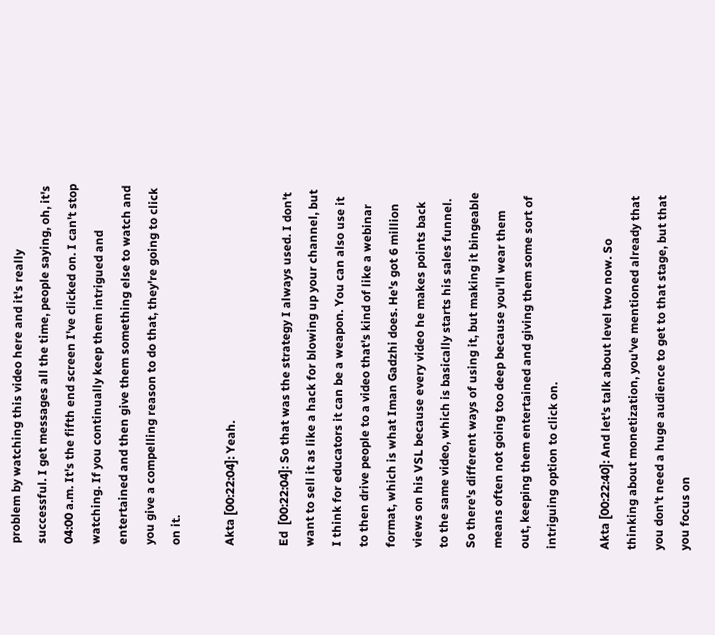problem by watching this video here and it's really successful. I get messages all the time, people saying, oh, it's 04:00 a.m. It's the fifth end screen I've clicked on. I can't stop watching. If you continually keep them intrigued and entertained and then give them something else to watch and you give a compelling reason to do that, they're going to click on it.

Akta [00:22:04]: Yeah.

Ed  [00:22:04]: So that was the strategy I always used. I don't want to sell it as like a hack for blowing up your channel, but I think for educators it can be a weapon. You can also use it to then drive people to a video that's kind of like a webinar format, which is what Iman Gadzhi does. He's got 6 million views on his VSL because every video he makes points back to the same video, which is basically starts his sales funnel. So there's different ways of using it, but making it bingeable means often not going too deep because you'll wear them out, keeping them entertained and giving them some sort of intriguing option to click on.

Akta [00:22:40]: And let's talk about level two now. So thinking about monetization, you've mentioned already that you don't need a huge audience to get to that stage, but that you focus on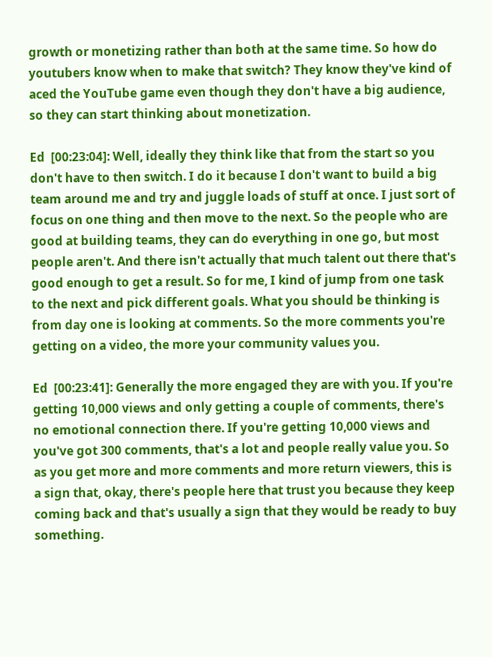growth or monetizing rather than both at the same time. So how do youtubers know when to make that switch? They know they've kind of aced the YouTube game even though they don't have a big audience, so they can start thinking about monetization.

Ed  [00:23:04]: Well, ideally they think like that from the start so you don't have to then switch. I do it because I don't want to build a big team around me and try and juggle loads of stuff at once. I just sort of focus on one thing and then move to the next. So the people who are good at building teams, they can do everything in one go, but most people aren't. And there isn't actually that much talent out there that's good enough to get a result. So for me, I kind of jump from one task to the next and pick different goals. What you should be thinking is from day one is looking at comments. So the more comments you're getting on a video, the more your community values you.

Ed  [00:23:41]: Generally the more engaged they are with you. If you're getting 10,000 views and only getting a couple of comments, there's no emotional connection there. If you're getting 10,000 views and you've got 300 comments, that's a lot and people really value you. So as you get more and more comments and more return viewers, this is a sign that, okay, there's people here that trust you because they keep coming back and that's usually a sign that they would be ready to buy something.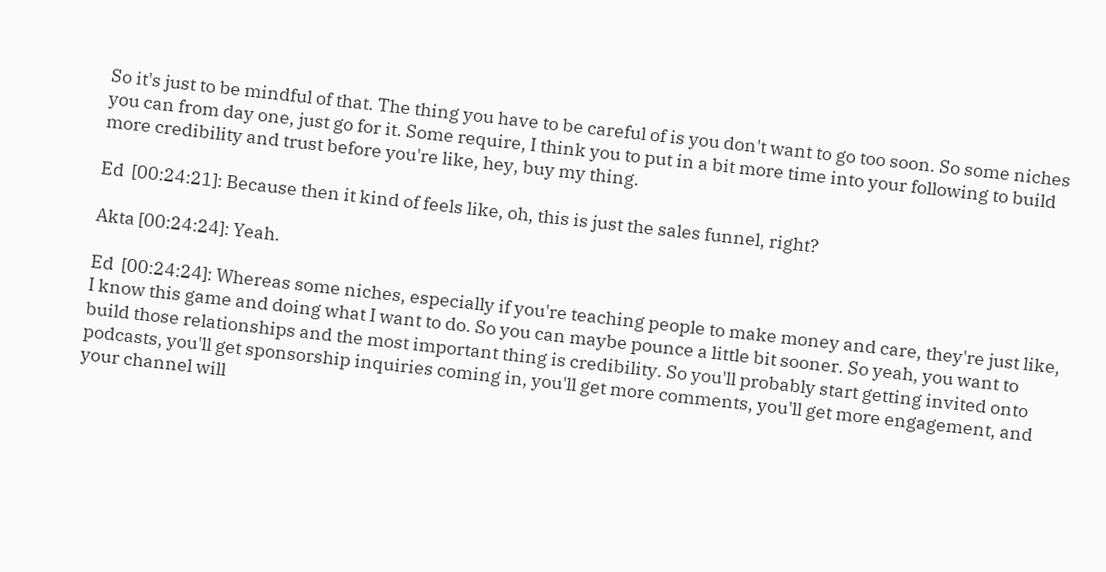So it's just to be mindful of that. The thing you have to be careful of is you don't want to go too soon. So some niches you can from day one, just go for it. Some require, I think you to put in a bit more time into your following to build more credibility and trust before you're like, hey, buy my thing.

Ed  [00:24:21]: Because then it kind of feels like, oh, this is just the sales funnel, right?

Akta [00:24:24]: Yeah.

Ed  [00:24:24]: Whereas some niches, especially if you're teaching people to make money and care, they're just like, I know this game and doing what I want to do. So you can maybe pounce a little bit sooner. So yeah, you want to build those relationships and the most important thing is credibility. So you'll probably start getting invited onto podcasts, you'll get sponsorship inquiries coming in, you'll get more comments, you'll get more engagement, and your channel will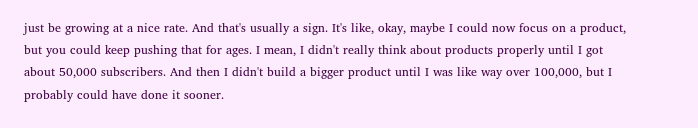just be growing at a nice rate. And that's usually a sign. It's like, okay, maybe I could now focus on a product, but you could keep pushing that for ages. I mean, I didn't really think about products properly until I got about 50,000 subscribers. And then I didn't build a bigger product until I was like way over 100,000, but I probably could have done it sooner.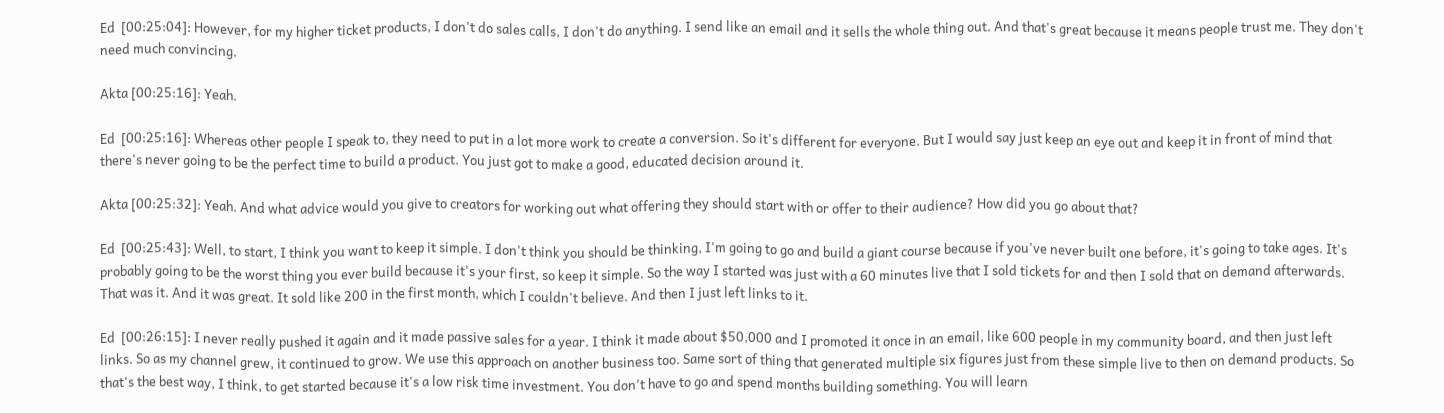Ed  [00:25:04]: However, for my higher ticket products, I don't do sales calls, I don't do anything. I send like an email and it sells the whole thing out. And that's great because it means people trust me. They don't need much convincing.

Akta [00:25:16]: Yeah.

Ed  [00:25:16]: Whereas other people I speak to, they need to put in a lot more work to create a conversion. So it's different for everyone. But I would say just keep an eye out and keep it in front of mind that there's never going to be the perfect time to build a product. You just got to make a good, educated decision around it.

Akta [00:25:32]: Yeah. And what advice would you give to creators for working out what offering they should start with or offer to their audience? How did you go about that?

Ed  [00:25:43]: Well, to start, I think you want to keep it simple. I don't think you should be thinking, I'm going to go and build a giant course because if you've never built one before, it's going to take ages. It's probably going to be the worst thing you ever build because it's your first, so keep it simple. So the way I started was just with a 60 minutes live that I sold tickets for and then I sold that on demand afterwards. That was it. And it was great. It sold like 200 in the first month, which I couldn't believe. And then I just left links to it.

Ed  [00:26:15]: I never really pushed it again and it made passive sales for a year. I think it made about $50,000 and I promoted it once in an email, like 600 people in my community board, and then just left links. So as my channel grew, it continued to grow. We use this approach on another business too. Same sort of thing that generated multiple six figures just from these simple live to then on demand products. So that's the best way, I think, to get started because it's a low risk time investment. You don't have to go and spend months building something. You will learn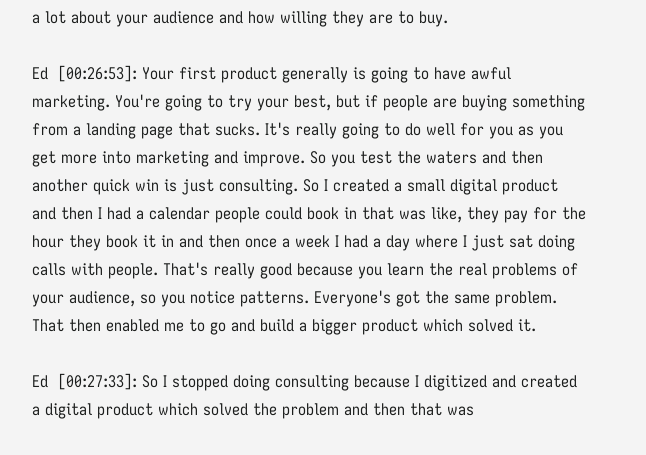a lot about your audience and how willing they are to buy.

Ed  [00:26:53]: Your first product generally is going to have awful marketing. You're going to try your best, but if people are buying something from a landing page that sucks. It's really going to do well for you as you get more into marketing and improve. So you test the waters and then another quick win is just consulting. So I created a small digital product and then I had a calendar people could book in that was like, they pay for the hour they book it in and then once a week I had a day where I just sat doing calls with people. That's really good because you learn the real problems of your audience, so you notice patterns. Everyone's got the same problem. That then enabled me to go and build a bigger product which solved it.

Ed  [00:27:33]: So I stopped doing consulting because I digitized and created a digital product which solved the problem and then that was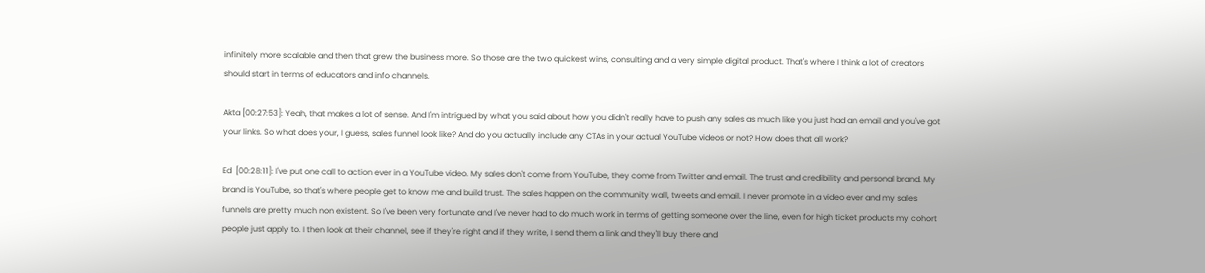infinitely more scalable and then that grew the business more. So those are the two quickest wins, consulting and a very simple digital product. That's where I think a lot of creators should start in terms of educators and info channels.

Akta [00:27:53]: Yeah, that makes a lot of sense. And I'm intrigued by what you said about how you didn't really have to push any sales as much like you just had an email and you've got your links. So what does your, I guess, sales funnel look like? And do you actually include any CTAs in your actual YouTube videos or not? How does that all work?

Ed  [00:28:11]: I've put one call to action ever in a YouTube video. My sales don't come from YouTube, they come from Twitter and email. The trust and credibility and personal brand. My brand is YouTube, so that's where people get to know me and build trust. The sales happen on the community wall, tweets and email. I never promote in a video ever and my sales funnels are pretty much non existent. So I've been very fortunate and I've never had to do much work in terms of getting someone over the line, even for high ticket products my cohort people just apply to. I then look at their channel, see if they're right and if they write, I send them a link and they'll buy there and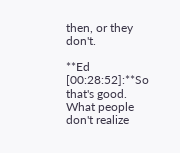then, or they don't.

**Ed  [00:28:52]:**So that's good. What people don't realize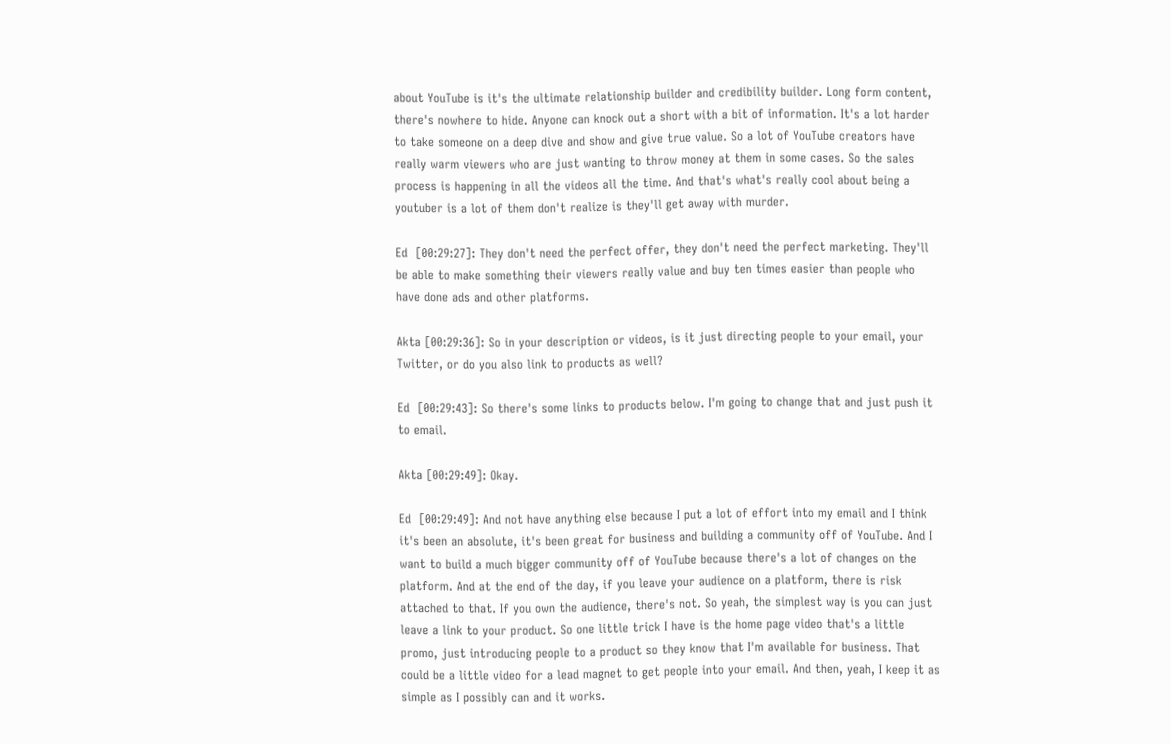about YouTube is it's the ultimate relationship builder and credibility builder. Long form content, there's nowhere to hide. Anyone can knock out a short with a bit of information. It's a lot harder to take someone on a deep dive and show and give true value. So a lot of YouTube creators have really warm viewers who are just wanting to throw money at them in some cases. So the sales process is happening in all the videos all the time. And that's what's really cool about being a youtuber is a lot of them don't realize is they'll get away with murder.

Ed  [00:29:27]: They don't need the perfect offer, they don't need the perfect marketing. They'll be able to make something their viewers really value and buy ten times easier than people who have done ads and other platforms.

Akta [00:29:36]: So in your description or videos, is it just directing people to your email, your Twitter, or do you also link to products as well?

Ed  [00:29:43]: So there's some links to products below. I'm going to change that and just push it to email.

Akta [00:29:49]: Okay.

Ed  [00:29:49]: And not have anything else because I put a lot of effort into my email and I think it's been an absolute, it's been great for business and building a community off of YouTube. And I want to build a much bigger community off of YouTube because there's a lot of changes on the platform. And at the end of the day, if you leave your audience on a platform, there is risk attached to that. If you own the audience, there's not. So yeah, the simplest way is you can just leave a link to your product. So one little trick I have is the home page video that's a little promo, just introducing people to a product so they know that I'm available for business. That could be a little video for a lead magnet to get people into your email. And then, yeah, I keep it as simple as I possibly can and it works.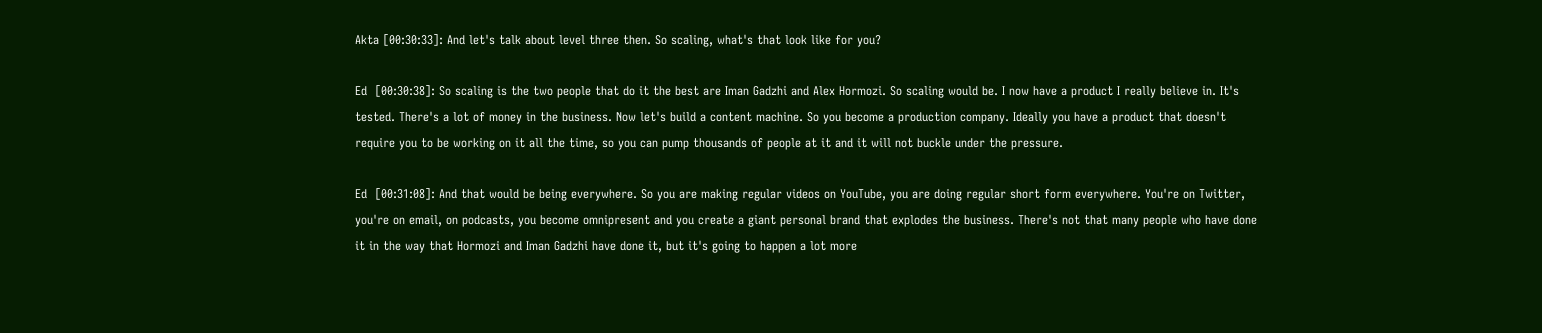Akta [00:30:33]: And let's talk about level three then. So scaling, what's that look like for you?

Ed  [00:30:38]: So scaling is the two people that do it the best are Iman Gadzhi and Alex Hormozi. So scaling would be. I now have a product I really believe in. It's tested. There's a lot of money in the business. Now let's build a content machine. So you become a production company. Ideally you have a product that doesn't require you to be working on it all the time, so you can pump thousands of people at it and it will not buckle under the pressure.

Ed  [00:31:08]: And that would be being everywhere. So you are making regular videos on YouTube, you are doing regular short form everywhere. You're on Twitter, you're on email, on podcasts, you become omnipresent and you create a giant personal brand that explodes the business. There's not that many people who have done it in the way that Hormozi and Iman Gadzhi have done it, but it's going to happen a lot more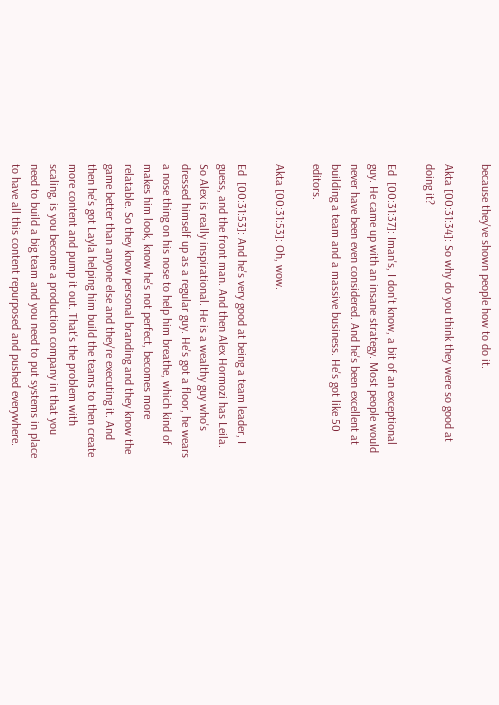because they've shown people how to do it.

Akta [00:31:34]: So why do you think they were so good at doing it?

Ed  [00:31:37]: Iman's, I don't know, a bit of an exceptional guy. He came up with an insane strategy. Most people would never have been even considered. And he's been excellent at building a team and a massive business. He's got like 50 editors.

Akta [00:31:53]: Oh, wow.

Ed  [00:31:53]: And he's very good at being a team leader, I guess, and the front man. And then Alex Hormozi has Leila. So Alex is really inspirational. He is a wealthy guy who's dressed himself up as a regular guy. He's got a floor, he wears a nose thing on his nose to help him breathe, which kind of makes him look, know he's not perfect, becomes more relatable. So they know personal branding and they know the game better than anyone else and they're executing it. And then he's got Layla helping him build the teams to then create more content and pump it out. That's the problem with scaling, is you become a production company in that you need to build a big team and you need to put systems in place to have all this content repurposed and pushed everywhere.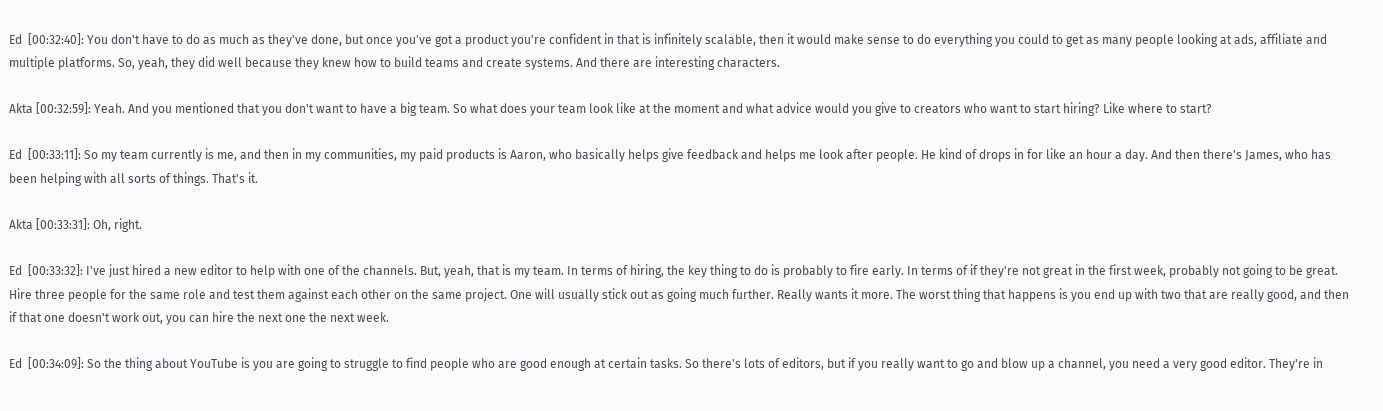Ed  [00:32:40]: You don't have to do as much as they've done, but once you've got a product you're confident in that is infinitely scalable, then it would make sense to do everything you could to get as many people looking at ads, affiliate and multiple platforms. So, yeah, they did well because they knew how to build teams and create systems. And there are interesting characters.

Akta [00:32:59]: Yeah. And you mentioned that you don't want to have a big team. So what does your team look like at the moment and what advice would you give to creators who want to start hiring? Like where to start?

Ed  [00:33:11]: So my team currently is me, and then in my communities, my paid products is Aaron, who basically helps give feedback and helps me look after people. He kind of drops in for like an hour a day. And then there's James, who has been helping with all sorts of things. That's it.

Akta [00:33:31]: Oh, right.

Ed  [00:33:32]: I've just hired a new editor to help with one of the channels. But, yeah, that is my team. In terms of hiring, the key thing to do is probably to fire early. In terms of if they're not great in the first week, probably not going to be great. Hire three people for the same role and test them against each other on the same project. One will usually stick out as going much further. Really wants it more. The worst thing that happens is you end up with two that are really good, and then if that one doesn't work out, you can hire the next one the next week.

Ed  [00:34:09]: So the thing about YouTube is you are going to struggle to find people who are good enough at certain tasks. So there's lots of editors, but if you really want to go and blow up a channel, you need a very good editor. They're in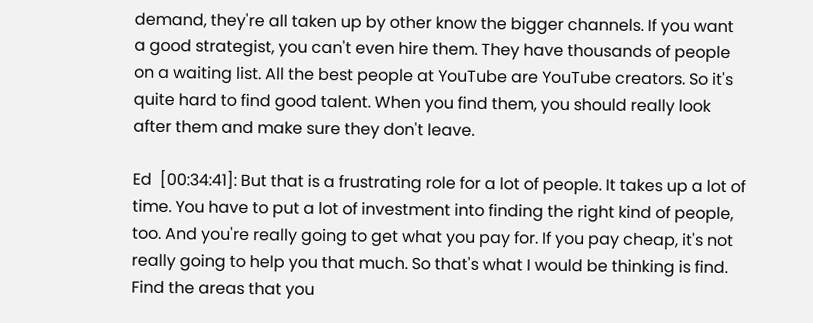demand, they're all taken up by other know the bigger channels. If you want a good strategist, you can't even hire them. They have thousands of people on a waiting list. All the best people at YouTube are YouTube creators. So it's quite hard to find good talent. When you find them, you should really look after them and make sure they don't leave.

Ed  [00:34:41]: But that is a frustrating role for a lot of people. It takes up a lot of time. You have to put a lot of investment into finding the right kind of people, too. And you're really going to get what you pay for. If you pay cheap, it's not really going to help you that much. So that's what I would be thinking is find. Find the areas that you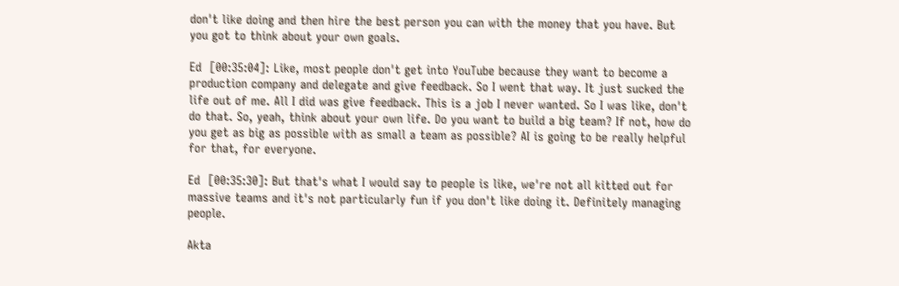don't like doing and then hire the best person you can with the money that you have. But you got to think about your own goals.

Ed  [00:35:04]: Like, most people don't get into YouTube because they want to become a production company and delegate and give feedback. So I went that way. It just sucked the life out of me. All I did was give feedback. This is a job I never wanted. So I was like, don't do that. So, yeah, think about your own life. Do you want to build a big team? If not, how do you get as big as possible with as small a team as possible? AI is going to be really helpful for that, for everyone.

Ed  [00:35:30]: But that's what I would say to people is like, we're not all kitted out for massive teams and it's not particularly fun if you don't like doing it. Definitely managing people.

Akta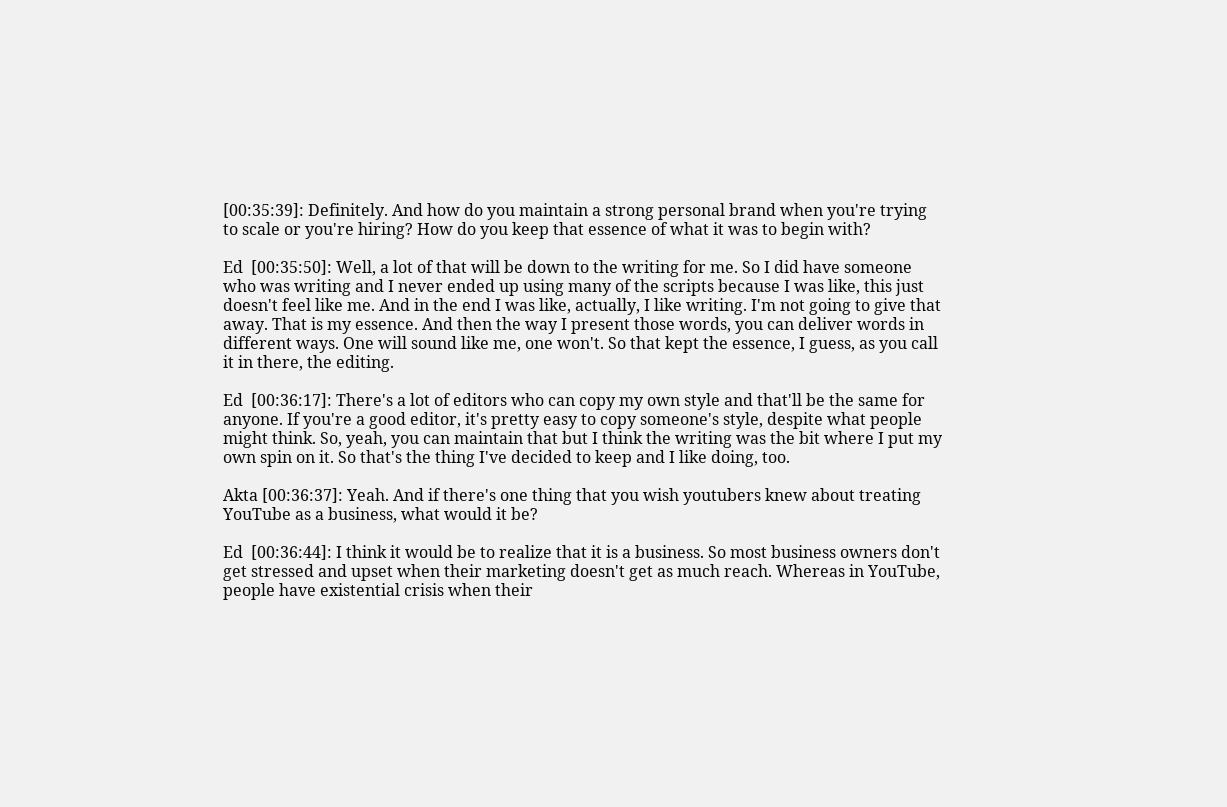[00:35:39]: Definitely. And how do you maintain a strong personal brand when you're trying to scale or you're hiring? How do you keep that essence of what it was to begin with?

Ed  [00:35:50]: Well, a lot of that will be down to the writing for me. So I did have someone who was writing and I never ended up using many of the scripts because I was like, this just doesn't feel like me. And in the end I was like, actually, I like writing. I'm not going to give that away. That is my essence. And then the way I present those words, you can deliver words in different ways. One will sound like me, one won't. So that kept the essence, I guess, as you call it in there, the editing.

Ed  [00:36:17]: There's a lot of editors who can copy my own style and that'll be the same for anyone. If you're a good editor, it's pretty easy to copy someone's style, despite what people might think. So, yeah, you can maintain that but I think the writing was the bit where I put my own spin on it. So that's the thing I've decided to keep and I like doing, too.

Akta [00:36:37]: Yeah. And if there's one thing that you wish youtubers knew about treating YouTube as a business, what would it be?

Ed  [00:36:44]: I think it would be to realize that it is a business. So most business owners don't get stressed and upset when their marketing doesn't get as much reach. Whereas in YouTube, people have existential crisis when their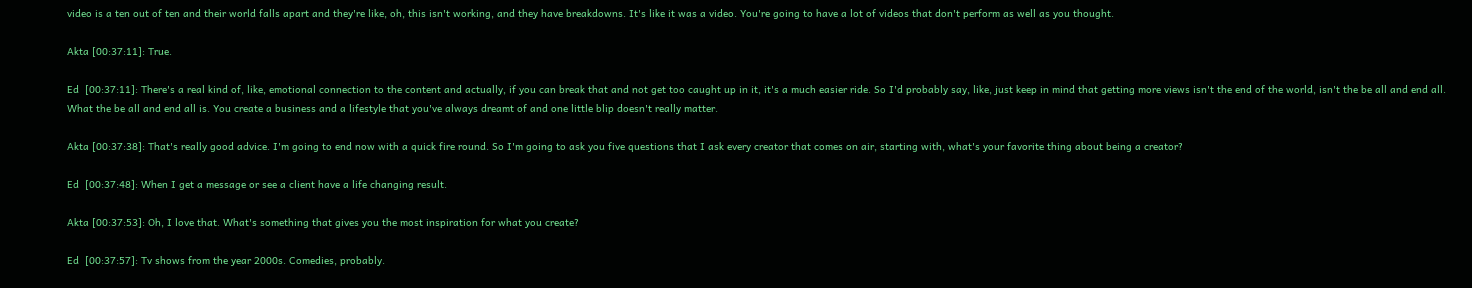video is a ten out of ten and their world falls apart and they're like, oh, this isn't working, and they have breakdowns. It's like it was a video. You're going to have a lot of videos that don't perform as well as you thought.

Akta [00:37:11]: True.

Ed  [00:37:11]: There's a real kind of, like, emotional connection to the content and actually, if you can break that and not get too caught up in it, it's a much easier ride. So I'd probably say, like, just keep in mind that getting more views isn't the end of the world, isn't the be all and end all. What the be all and end all is. You create a business and a lifestyle that you've always dreamt of and one little blip doesn't really matter.

Akta [00:37:38]: That's really good advice. I'm going to end now with a quick fire round. So I'm going to ask you five questions that I ask every creator that comes on air, starting with, what's your favorite thing about being a creator?

Ed  [00:37:48]: When I get a message or see a client have a life changing result.

Akta [00:37:53]: Oh, I love that. What's something that gives you the most inspiration for what you create?

Ed  [00:37:57]: Tv shows from the year 2000s. Comedies, probably.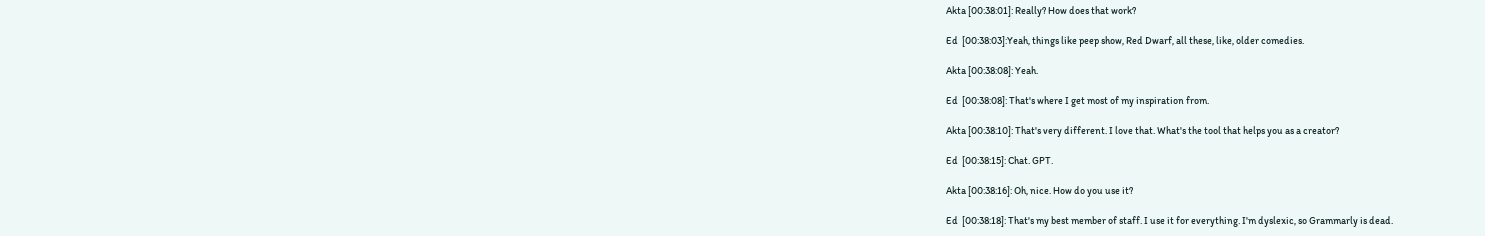Akta [00:38:01]: Really? How does that work?

Ed  [00:38:03]:Yeah, things like peep show, Red Dwarf, all these, like, older comedies.

Akta [00:38:08]: Yeah.

Ed  [00:38:08]: That's where I get most of my inspiration from.

Akta [00:38:10]: That's very different. I love that. What's the tool that helps you as a creator?

Ed  [00:38:15]: Chat. GPT.

Akta [00:38:16]: Oh, nice. How do you use it?

Ed  [00:38:18]: That's my best member of staff. I use it for everything. I'm dyslexic, so Grammarly is dead.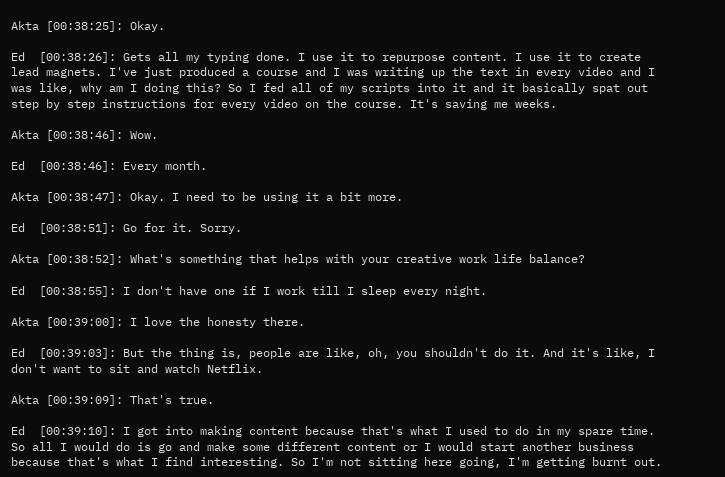Akta [00:38:25]: Okay.

Ed  [00:38:26]: Gets all my typing done. I use it to repurpose content. I use it to create lead magnets. I've just produced a course and I was writing up the text in every video and I was like, why am I doing this? So I fed all of my scripts into it and it basically spat out step by step instructions for every video on the course. It's saving me weeks.

Akta [00:38:46]: Wow.

Ed  [00:38:46]: Every month.

Akta [00:38:47]: Okay. I need to be using it a bit more.

Ed  [00:38:51]: Go for it. Sorry.

Akta [00:38:52]: What's something that helps with your creative work life balance?

Ed  [00:38:55]: I don't have one if I work till I sleep every night.

Akta [00:39:00]: I love the honesty there.

Ed  [00:39:03]: But the thing is, people are like, oh, you shouldn't do it. And it's like, I don't want to sit and watch Netflix.

Akta [00:39:09]: That's true.

Ed  [00:39:10]: I got into making content because that's what I used to do in my spare time. So all I would do is go and make some different content or I would start another business because that's what I find interesting. So I'm not sitting here going, I'm getting burnt out.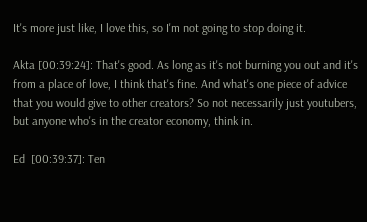It's more just like, I love this, so I'm not going to stop doing it.

Akta [00:39:24]: That's good. As long as it's not burning you out and it's from a place of love, I think that's fine. And what's one piece of advice that you would give to other creators? So not necessarily just youtubers, but anyone who's in the creator economy, think in.

Ed  [00:39:37]: Ten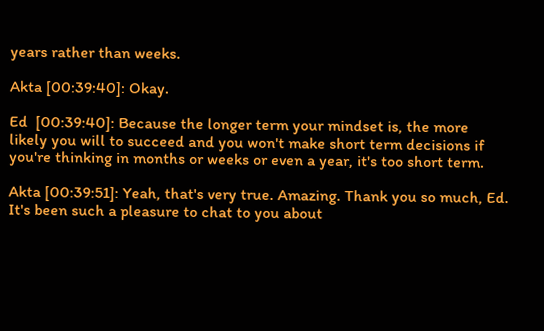years rather than weeks.

Akta [00:39:40]: Okay.

Ed  [00:39:40]: Because the longer term your mindset is, the more likely you will to succeed and you won't make short term decisions if you're thinking in months or weeks or even a year, it's too short term.

Akta [00:39:51]: Yeah, that's very true. Amazing. Thank you so much, Ed. It's been such a pleasure to chat to you about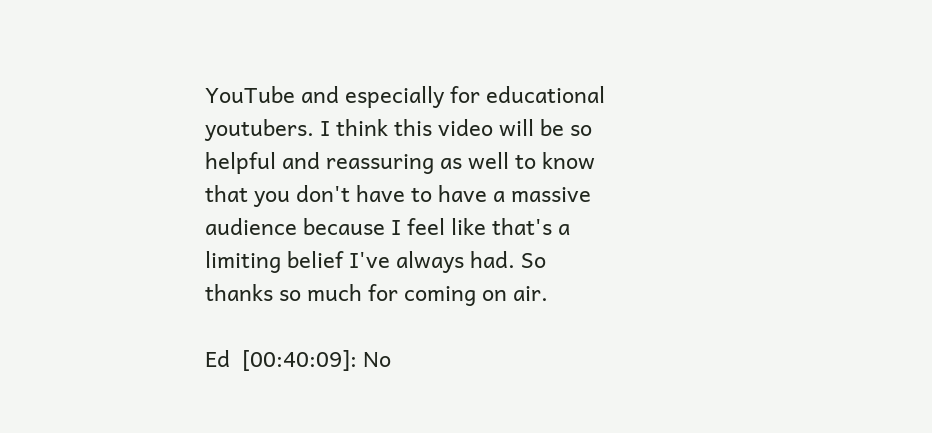YouTube and especially for educational youtubers. I think this video will be so helpful and reassuring as well to know that you don't have to have a massive audience because I feel like that's a limiting belief I've always had. So thanks so much for coming on air.

Ed  [00:40:09]: No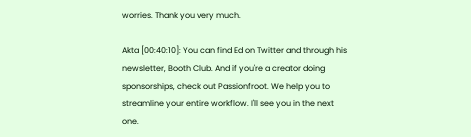worries. Thank you very much.

Akta [00:40:10]: You can find Ed on Twitter and through his newsletter, Booth Club. And if you're a creator doing sponsorships, check out Passionfroot. We help you to streamline your entire workflow. I'll see you in the next one.